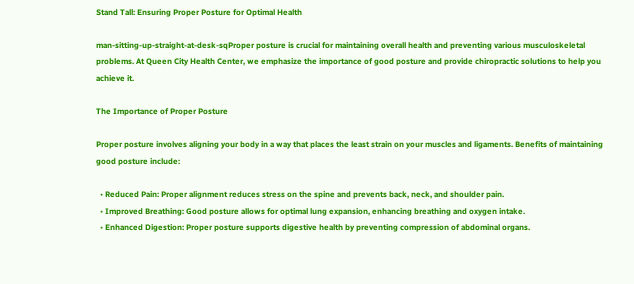Stand Tall: Ensuring Proper Posture for Optimal Health

man-sitting-up-straight-at-desk-sqProper posture is crucial for maintaining overall health and preventing various musculoskeletal problems. At Queen City Health Center, we emphasize the importance of good posture and provide chiropractic solutions to help you achieve it.

The Importance of Proper Posture

Proper posture involves aligning your body in a way that places the least strain on your muscles and ligaments. Benefits of maintaining good posture include:

  • Reduced Pain: Proper alignment reduces stress on the spine and prevents back, neck, and shoulder pain.
  • Improved Breathing: Good posture allows for optimal lung expansion, enhancing breathing and oxygen intake.
  • Enhanced Digestion: Proper posture supports digestive health by preventing compression of abdominal organs.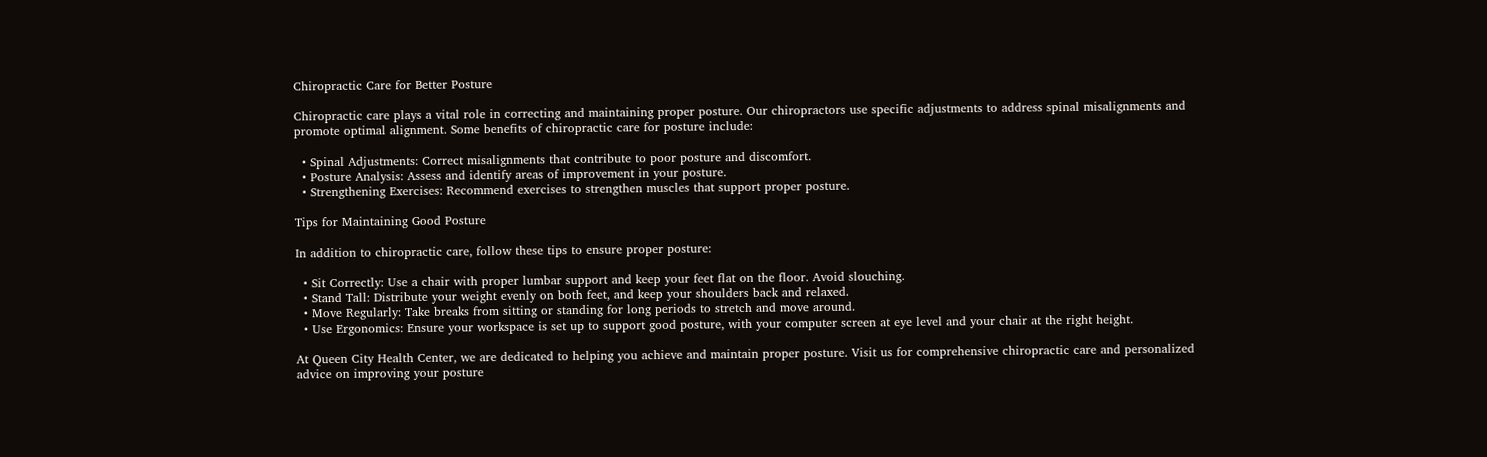Chiropractic Care for Better Posture

Chiropractic care plays a vital role in correcting and maintaining proper posture. Our chiropractors use specific adjustments to address spinal misalignments and promote optimal alignment. Some benefits of chiropractic care for posture include:

  • Spinal Adjustments: Correct misalignments that contribute to poor posture and discomfort.
  • Posture Analysis: Assess and identify areas of improvement in your posture.
  • Strengthening Exercises: Recommend exercises to strengthen muscles that support proper posture.

Tips for Maintaining Good Posture

In addition to chiropractic care, follow these tips to ensure proper posture:

  • Sit Correctly: Use a chair with proper lumbar support and keep your feet flat on the floor. Avoid slouching.
  • Stand Tall: Distribute your weight evenly on both feet, and keep your shoulders back and relaxed.
  • Move Regularly: Take breaks from sitting or standing for long periods to stretch and move around.
  • Use Ergonomics: Ensure your workspace is set up to support good posture, with your computer screen at eye level and your chair at the right height.

At Queen City Health Center, we are dedicated to helping you achieve and maintain proper posture. Visit us for comprehensive chiropractic care and personalized advice on improving your posture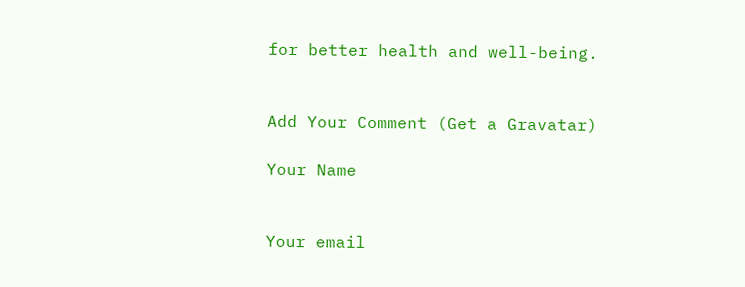for better health and well-being.


Add Your Comment (Get a Gravatar)

Your Name


Your email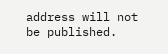address will not be published.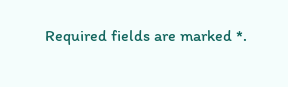Required fields are marked *.